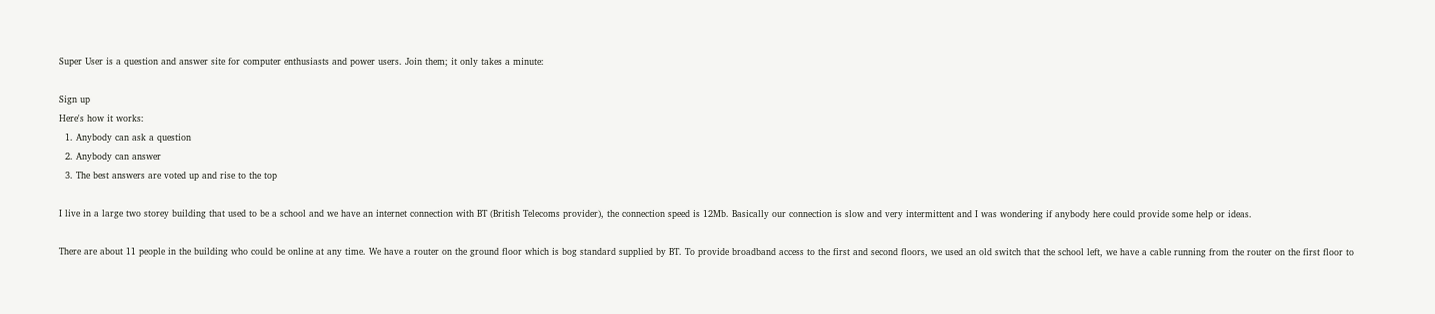Super User is a question and answer site for computer enthusiasts and power users. Join them; it only takes a minute:

Sign up
Here's how it works:
  1. Anybody can ask a question
  2. Anybody can answer
  3. The best answers are voted up and rise to the top

I live in a large two storey building that used to be a school and we have an internet connection with BT (British Telecoms provider), the connection speed is 12Mb. Basically our connection is slow and very intermittent and I was wondering if anybody here could provide some help or ideas.

There are about 11 people in the building who could be online at any time. We have a router on the ground floor which is bog standard supplied by BT. To provide broadband access to the first and second floors, we used an old switch that the school left, we have a cable running from the router on the first floor to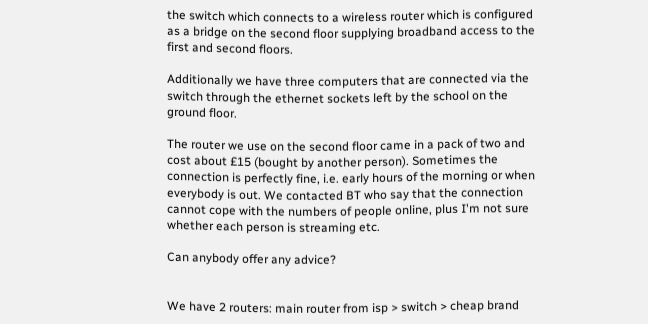the switch which connects to a wireless router which is configured as a bridge on the second floor supplying broadband access to the first and second floors.

Additionally we have three computers that are connected via the switch through the ethernet sockets left by the school on the ground floor.

The router we use on the second floor came in a pack of two and cost about £15 (bought by another person). Sometimes the connection is perfectly fine, i.e. early hours of the morning or when everybody is out. We contacted BT who say that the connection cannot cope with the numbers of people online, plus I'm not sure whether each person is streaming etc.

Can anybody offer any advice?


We have 2 routers: main router from isp > switch > cheap brand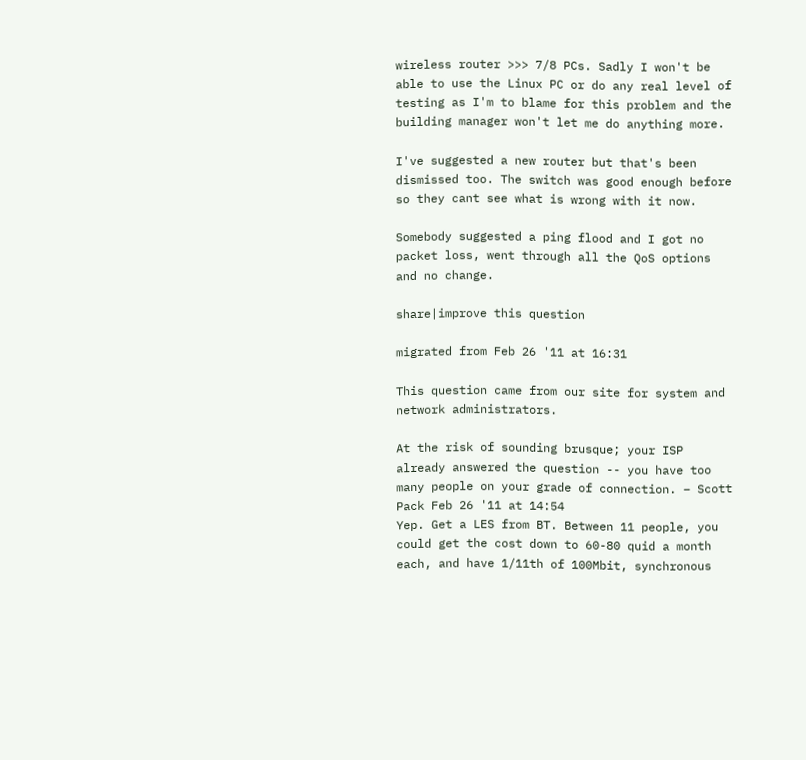wireless router >>> 7/8 PCs. Sadly I won't be able to use the Linux PC or do any real level of testing as I'm to blame for this problem and the building manager won't let me do anything more.

I've suggested a new router but that's been dismissed too. The switch was good enough before so they cant see what is wrong with it now.

Somebody suggested a ping flood and I got no packet loss, went through all the QoS options and no change.

share|improve this question

migrated from Feb 26 '11 at 16:31

This question came from our site for system and network administrators.

At the risk of sounding brusque; your ISP already answered the question -- you have too many people on your grade of connection. – Scott Pack Feb 26 '11 at 14:54
Yep. Get a LES from BT. Between 11 people, you could get the cost down to 60-80 quid a month each, and have 1/11th of 100Mbit, synchronous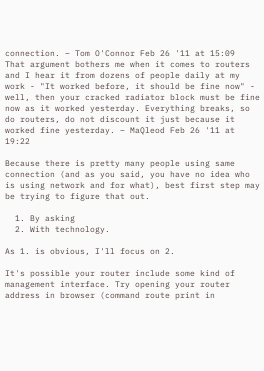connection. – Tom O'Connor Feb 26 '11 at 15:09
That argument bothers me when it comes to routers and I hear it from dozens of people daily at my work - "It worked before, it should be fine now" - well, then your cracked radiator block must be fine now as it worked yesterday. Everything breaks, so do routers, do not discount it just because it worked fine yesterday. – MaQleod Feb 26 '11 at 19:22

Because there is pretty many people using same connection (and as you said, you have no idea who is using network and for what), best first step may be trying to figure that out.

  1. By asking
  2. With technology.

As 1. is obvious, I'll focus on 2.

It's possible your router include some kind of management interface. Try opening your router address in browser (command route print in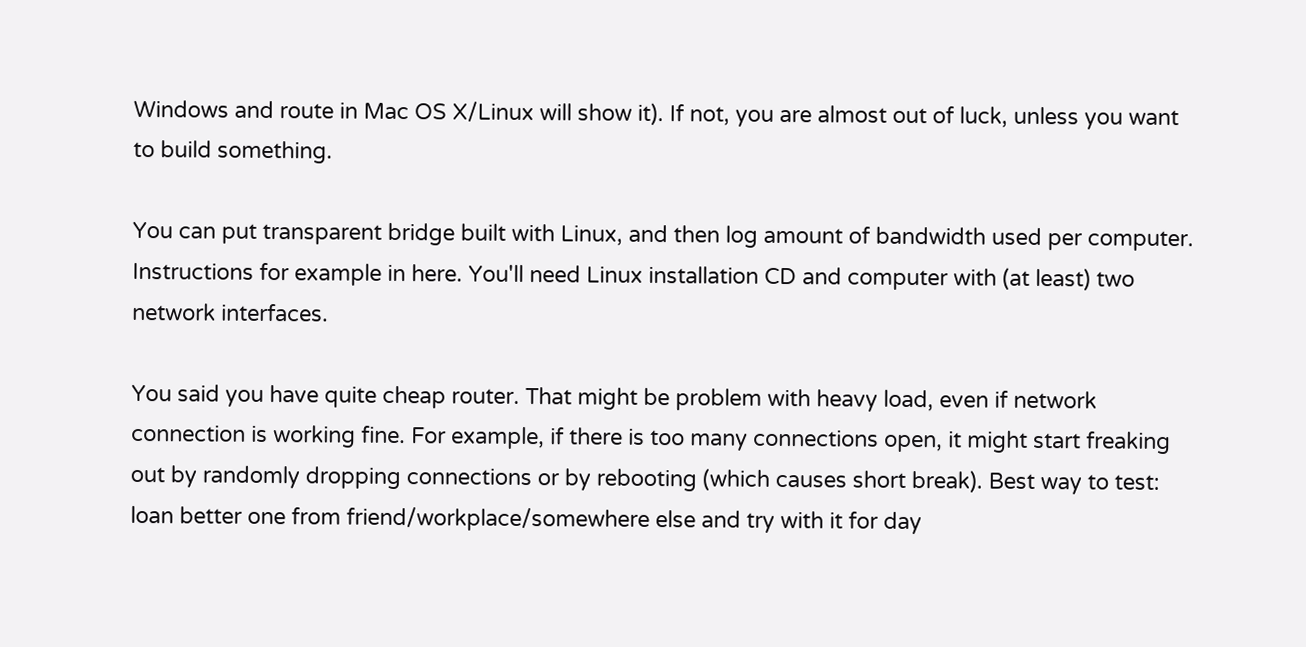Windows and route in Mac OS X/Linux will show it). If not, you are almost out of luck, unless you want to build something.

You can put transparent bridge built with Linux, and then log amount of bandwidth used per computer. Instructions for example in here. You'll need Linux installation CD and computer with (at least) two network interfaces.

You said you have quite cheap router. That might be problem with heavy load, even if network connection is working fine. For example, if there is too many connections open, it might start freaking out by randomly dropping connections or by rebooting (which causes short break). Best way to test: loan better one from friend/workplace/somewhere else and try with it for day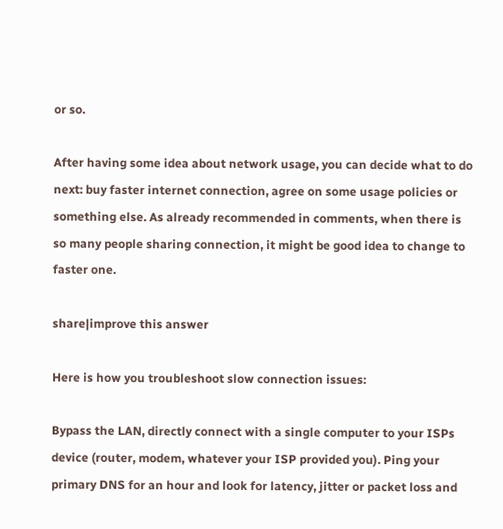or so.

After having some idea about network usage, you can decide what to do next: buy faster internet connection, agree on some usage policies or something else. As already recommended in comments, when there is so many people sharing connection, it might be good idea to change to faster one.

share|improve this answer

Here is how you troubleshoot slow connection issues:

Bypass the LAN, directly connect with a single computer to your ISPs device (router, modem, whatever your ISP provided you). Ping your primary DNS for an hour and look for latency, jitter or packet loss and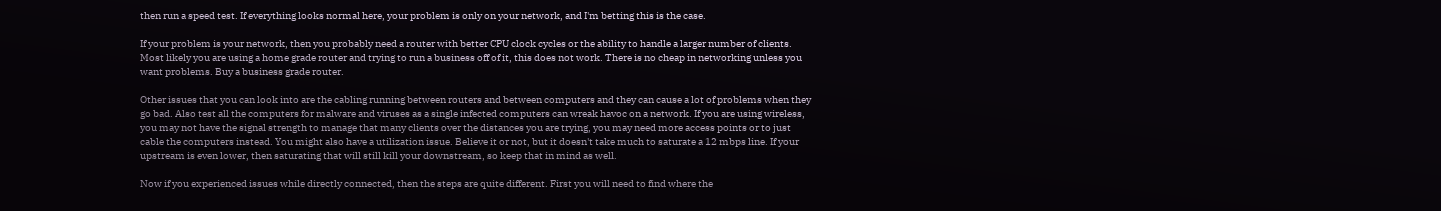then run a speed test. If everything looks normal here, your problem is only on your network, and I'm betting this is the case.

If your problem is your network, then you probably need a router with better CPU clock cycles or the ability to handle a larger number of clients. Most likely you are using a home grade router and trying to run a business off of it, this does not work. There is no cheap in networking unless you want problems. Buy a business grade router.

Other issues that you can look into are the cabling running between routers and between computers and they can cause a lot of problems when they go bad. Also test all the computers for malware and viruses as a single infected computers can wreak havoc on a network. If you are using wireless, you may not have the signal strength to manage that many clients over the distances you are trying, you may need more access points or to just cable the computers instead. You might also have a utilization issue. Believe it or not, but it doesn't take much to saturate a 12 mbps line. If your upstream is even lower, then saturating that will still kill your downstream, so keep that in mind as well.

Now if you experienced issues while directly connected, then the steps are quite different. First you will need to find where the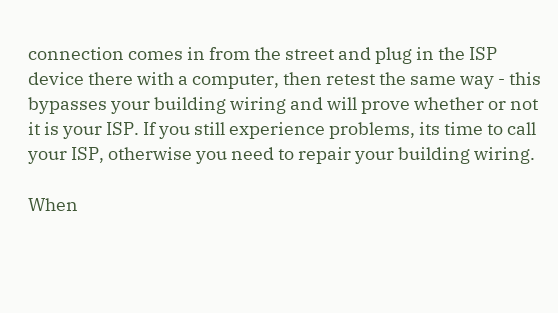connection comes in from the street and plug in the ISP device there with a computer, then retest the same way - this bypasses your building wiring and will prove whether or not it is your ISP. If you still experience problems, its time to call your ISP, otherwise you need to repair your building wiring.

When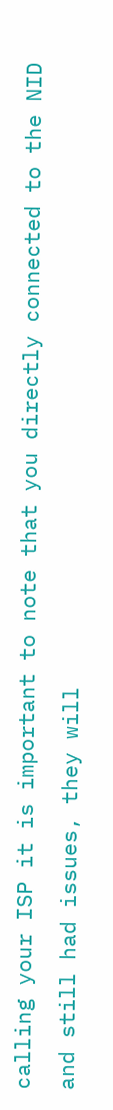calling your ISP it is important to note that you directly connected to the NID and still had issues, they will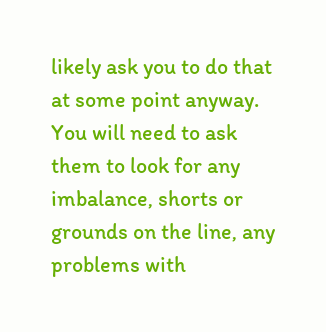likely ask you to do that at some point anyway. You will need to ask them to look for any imbalance, shorts or grounds on the line, any problems with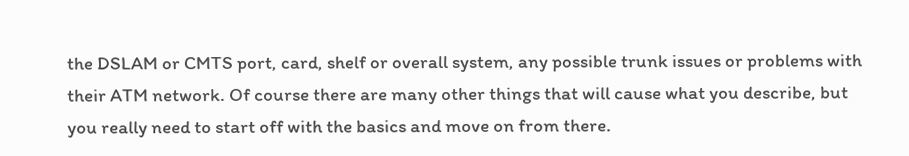the DSLAM or CMTS port, card, shelf or overall system, any possible trunk issues or problems with their ATM network. Of course there are many other things that will cause what you describe, but you really need to start off with the basics and move on from there.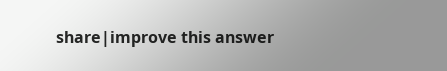share|improve this answer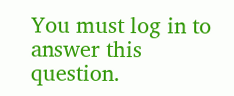You must log in to answer this question.